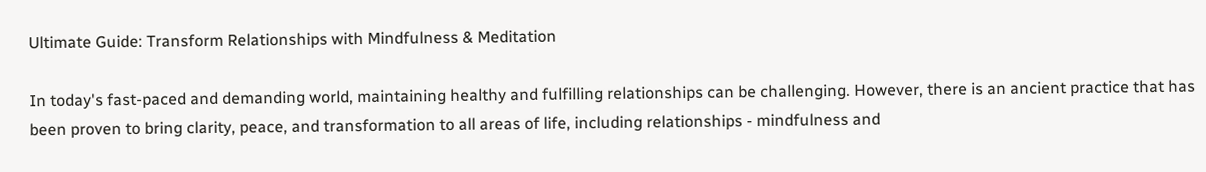Ultimate Guide: Transform Relationships with Mindfulness & Meditation

In today's fast-paced and demanding world, maintaining healthy and fulfilling relationships can be challenging. However, there is an ancient practice that has been proven to bring clarity, peace, and transformation to all areas of life, including relationships - mindfulness and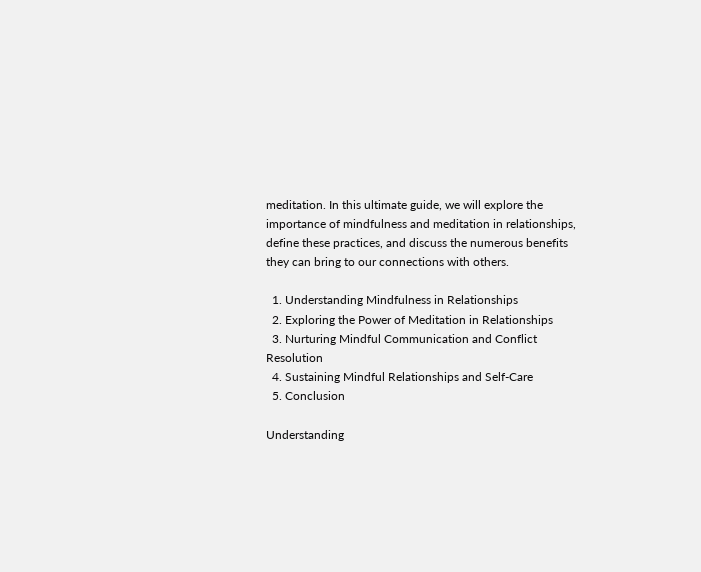meditation. In this ultimate guide, we will explore the importance of mindfulness and meditation in relationships, define these practices, and discuss the numerous benefits they can bring to our connections with others.

  1. Understanding Mindfulness in Relationships
  2. Exploring the Power of Meditation in Relationships
  3. Nurturing Mindful Communication and Conflict Resolution
  4. Sustaining Mindful Relationships and Self-Care
  5. Conclusion

Understanding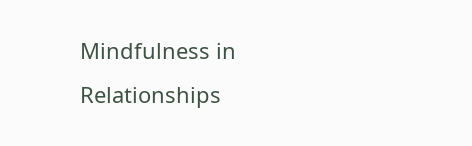Mindfulness in Relationships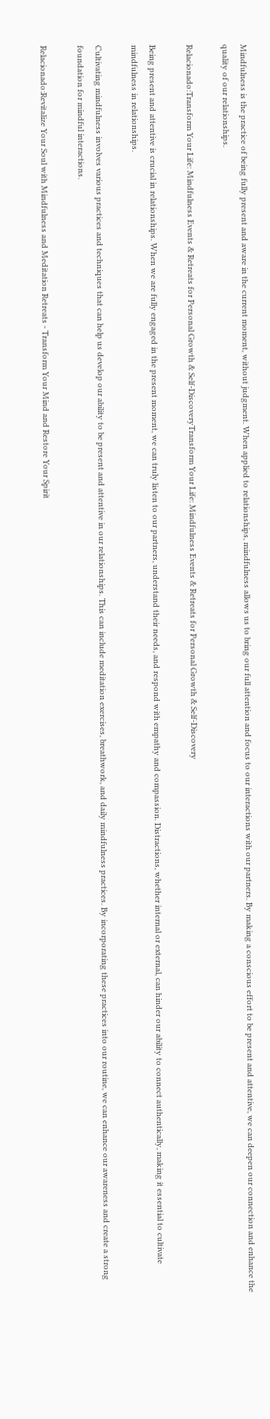Mindfulness is the practice of being fully present and aware in the current moment, without judgment. When applied to relationships, mindfulness allows us to bring our full attention and focus to our interactions with our partners. By making a conscious effort to be present and attentive, we can deepen our connection and enhance the quality of our relationships.

Relacionado:Transform Your Life: Mindfulness Events & Retreats for Personal Growth & Self-DiscoveryTransform Your Life: Mindfulness Events & Retreats for Personal Growth & Self-Discovery

Being present and attentive is crucial in relationships. When we are fully engaged in the present moment, we can truly listen to our partners, understand their needs, and respond with empathy and compassion. Distractions, whether internal or external, can hinder our ability to connect authentically, making it essential to cultivate mindfulness in relationships.

Cultivating mindfulness involves various practices and techniques that can help us develop our ability to be present and attentive in our relationships. This can include meditation exercises, breathwork, and daily mindfulness practices. By incorporating these practices into our routine, we can enhance our awareness and create a strong foundation for mindful interactions.

Relacionado:Revitalize Your Soul with Mindfulness and Meditation Retreats - Transform Your Mind and Restore Your Spirit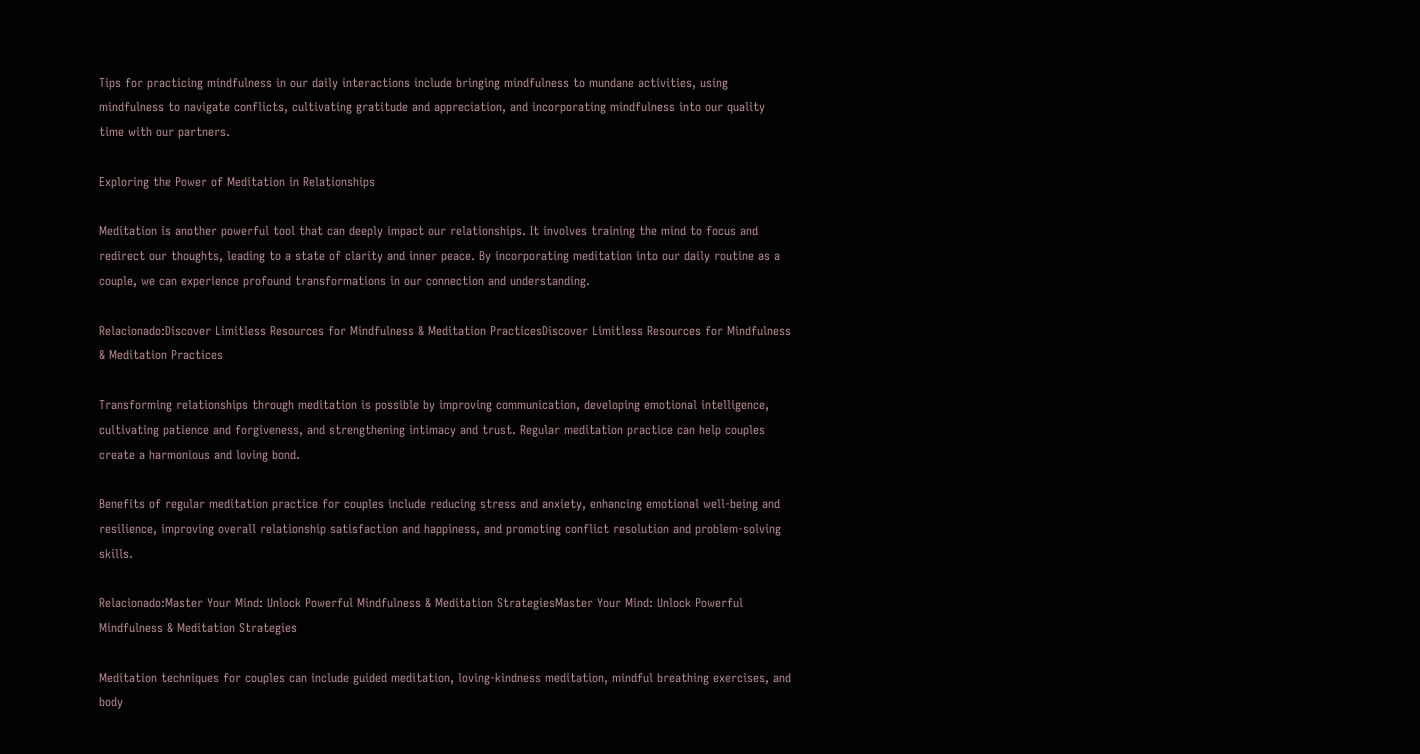Tips for practicing mindfulness in our daily interactions include bringing mindfulness to mundane activities, using mindfulness to navigate conflicts, cultivating gratitude and appreciation, and incorporating mindfulness into our quality time with our partners.

Exploring the Power of Meditation in Relationships

Meditation is another powerful tool that can deeply impact our relationships. It involves training the mind to focus and redirect our thoughts, leading to a state of clarity and inner peace. By incorporating meditation into our daily routine as a couple, we can experience profound transformations in our connection and understanding.

Relacionado:Discover Limitless Resources for Mindfulness & Meditation PracticesDiscover Limitless Resources for Mindfulness & Meditation Practices

Transforming relationships through meditation is possible by improving communication, developing emotional intelligence, cultivating patience and forgiveness, and strengthening intimacy and trust. Regular meditation practice can help couples create a harmonious and loving bond.

Benefits of regular meditation practice for couples include reducing stress and anxiety, enhancing emotional well-being and resilience, improving overall relationship satisfaction and happiness, and promoting conflict resolution and problem-solving skills.

Relacionado:Master Your Mind: Unlock Powerful Mindfulness & Meditation StrategiesMaster Your Mind: Unlock Powerful Mindfulness & Meditation Strategies

Meditation techniques for couples can include guided meditation, loving-kindness meditation, mindful breathing exercises, and body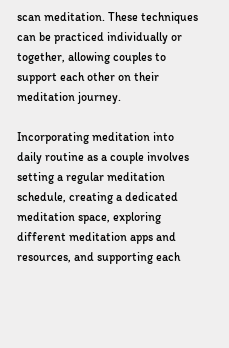scan meditation. These techniques can be practiced individually or together, allowing couples to support each other on their meditation journey.

Incorporating meditation into daily routine as a couple involves setting a regular meditation schedule, creating a dedicated meditation space, exploring different meditation apps and resources, and supporting each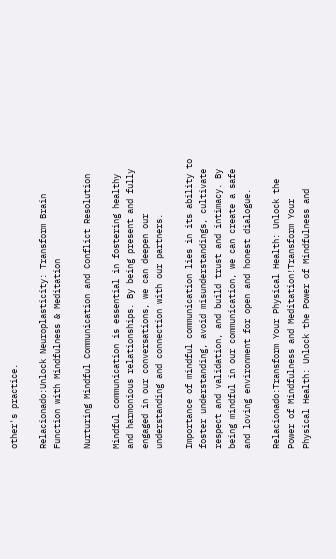other's practice.

Relacionado:Unlock Neuroplasticity: Transform Brain Function with Mindfulness & Meditation

Nurturing Mindful Communication and Conflict Resolution

Mindful communication is essential in fostering healthy and harmonious relationships. By being present and fully engaged in our conversations, we can deepen our understanding and connection with our partners.

Importance of mindful communication lies in its ability to foster understanding, avoid misunderstandings, cultivate respect and validation, and build trust and intimacy. By being mindful in our communication, we can create a safe and loving environment for open and honest dialogue.

Relacionado:Transform Your Physical Health: Unlock the Power of Mindfulness and Meditation!Transform Your Physical Health: Unlock the Power of Mindfulness and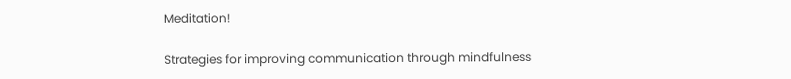Meditation!

Strategies for improving communication through mindfulness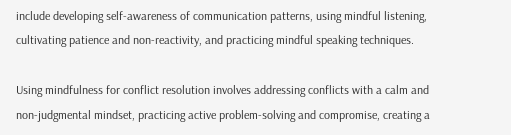include developing self-awareness of communication patterns, using mindful listening, cultivating patience and non-reactivity, and practicing mindful speaking techniques.

Using mindfulness for conflict resolution involves addressing conflicts with a calm and non-judgmental mindset, practicing active problem-solving and compromise, creating a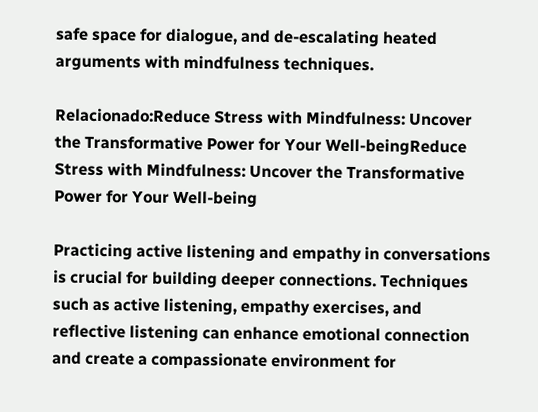safe space for dialogue, and de-escalating heated arguments with mindfulness techniques.

Relacionado:Reduce Stress with Mindfulness: Uncover the Transformative Power for Your Well-beingReduce Stress with Mindfulness: Uncover the Transformative Power for Your Well-being

Practicing active listening and empathy in conversations is crucial for building deeper connections. Techniques such as active listening, empathy exercises, and reflective listening can enhance emotional connection and create a compassionate environment for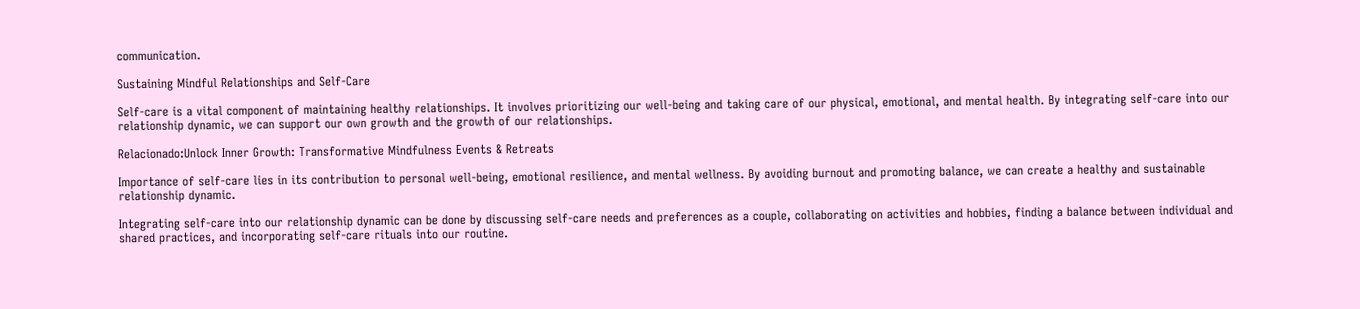communication.

Sustaining Mindful Relationships and Self-Care

Self-care is a vital component of maintaining healthy relationships. It involves prioritizing our well-being and taking care of our physical, emotional, and mental health. By integrating self-care into our relationship dynamic, we can support our own growth and the growth of our relationships.

Relacionado:Unlock Inner Growth: Transformative Mindfulness Events & Retreats

Importance of self-care lies in its contribution to personal well-being, emotional resilience, and mental wellness. By avoiding burnout and promoting balance, we can create a healthy and sustainable relationship dynamic.

Integrating self-care into our relationship dynamic can be done by discussing self-care needs and preferences as a couple, collaborating on activities and hobbies, finding a balance between individual and shared practices, and incorporating self-care rituals into our routine.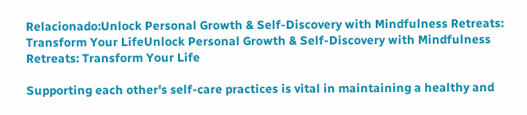Relacionado:Unlock Personal Growth & Self-Discovery with Mindfulness Retreats: Transform Your LifeUnlock Personal Growth & Self-Discovery with Mindfulness Retreats: Transform Your Life

Supporting each other's self-care practices is vital in maintaining a healthy and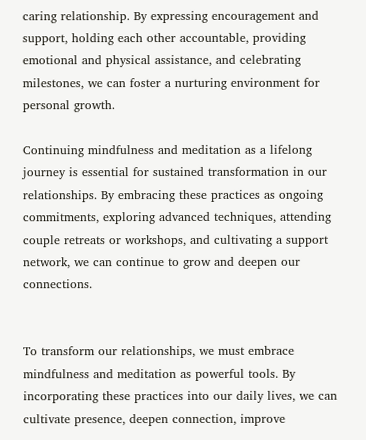caring relationship. By expressing encouragement and support, holding each other accountable, providing emotional and physical assistance, and celebrating milestones, we can foster a nurturing environment for personal growth.

Continuing mindfulness and meditation as a lifelong journey is essential for sustained transformation in our relationships. By embracing these practices as ongoing commitments, exploring advanced techniques, attending couple retreats or workshops, and cultivating a support network, we can continue to grow and deepen our connections.


To transform our relationships, we must embrace mindfulness and meditation as powerful tools. By incorporating these practices into our daily lives, we can cultivate presence, deepen connection, improve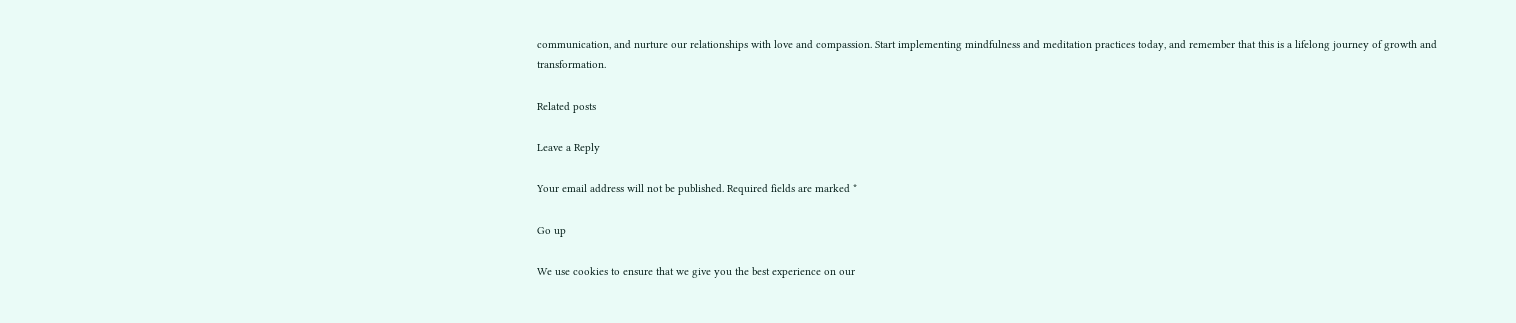communication, and nurture our relationships with love and compassion. Start implementing mindfulness and meditation practices today, and remember that this is a lifelong journey of growth and transformation.

Related posts

Leave a Reply

Your email address will not be published. Required fields are marked *

Go up

We use cookies to ensure that we give you the best experience on our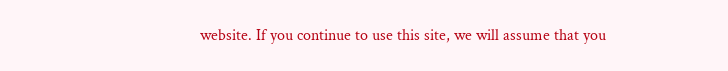website. If you continue to use this site, we will assume that you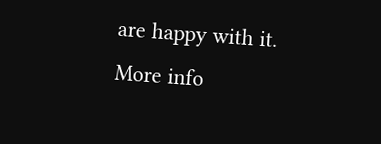are happy with it. More info